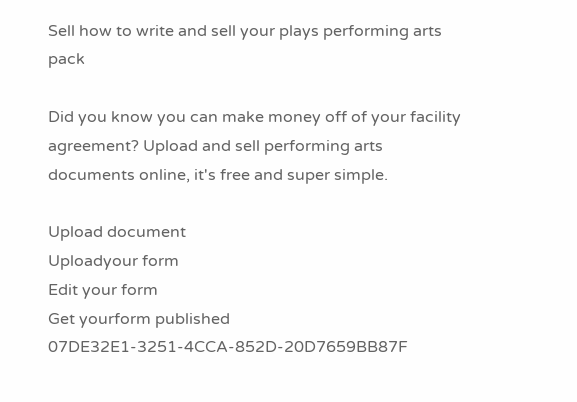Sell how to write and sell your plays performing arts pack

Did you know you can make money off of your facility agreement? Upload and sell performing arts documents online, it's free and super simple.

Upload document
Uploadyour form
Edit your form
Get yourform published
07DE32E1-3251-4CCA-852D-20D7659BB87F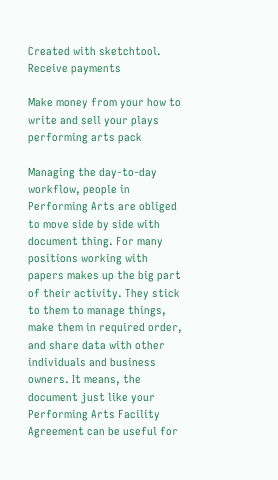Created with sketchtool.
Receive payments

Make money from your how to write and sell your plays performing arts pack

Managing the day-to-day workflow, people in Performing Arts are obliged to move side by side with document thing. For many positions working with papers makes up the big part of their activity. They stick to them to manage things, make them in required order, and share data with other individuals and business owners. It means, the document just like your Performing Arts Facility Agreement can be useful for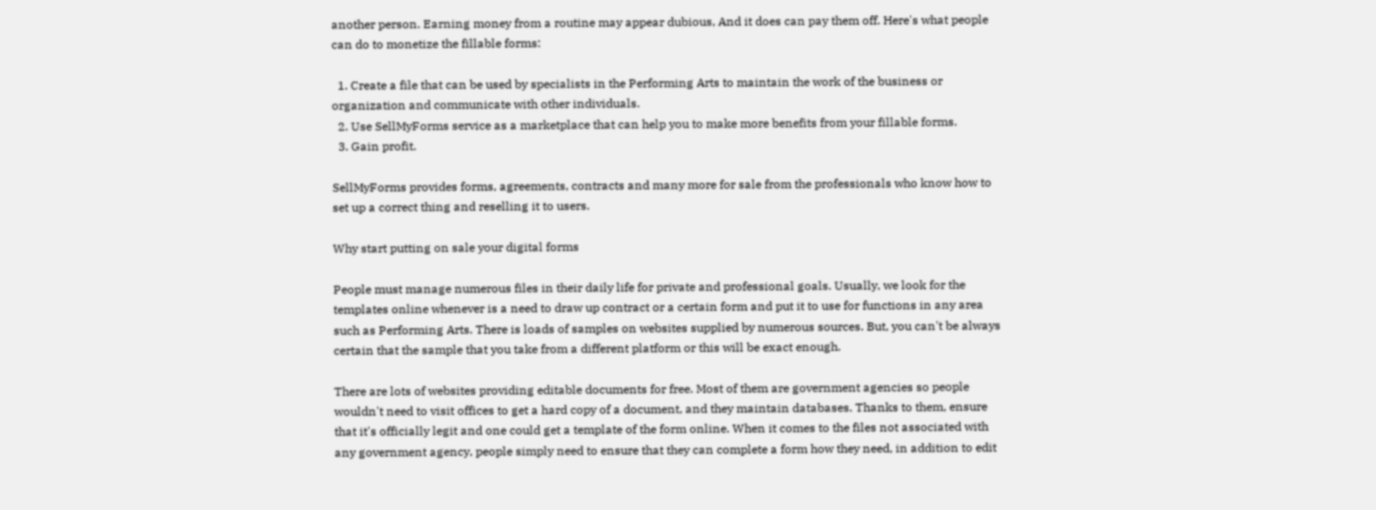another person. Earning money from a routine may appear dubious, And it does can pay them off. Here's what people can do to monetize the fillable forms:

  1. Create a file that can be used by specialists in the Performing Arts to maintain the work of the business or organization and communicate with other individuals.
  2. Use SellMyForms service as a marketplace that can help you to make more benefits from your fillable forms.
  3. Gain profit.

SellMyForms provides forms, agreements, contracts and many more for sale from the professionals who know how to set up a correct thing and reselling it to users.

Why start putting on sale your digital forms

People must manage numerous files in their daily life for private and professional goals. Usually, we look for the templates online whenever is a need to draw up contract or a certain form and put it to use for functions in any area such as Performing Arts. There is loads of samples on websites supplied by numerous sources. But, you can't be always certain that the sample that you take from a different platform or this will be exact enough.

There are lots of websites providing editable documents for free. Most of them are government agencies so people wouldn't need to visit offices to get a hard copy of a document, and they maintain databases. Thanks to them, ensure that it's officially legit and one could get a template of the form online. When it comes to the files not associated with any government agency, people simply need to ensure that they can complete a form how they need, in addition to edit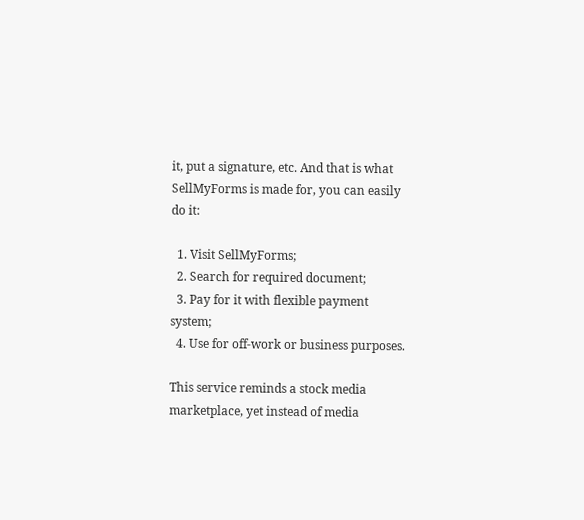it, put a signature, etc. And that is what SellMyForms is made for, you can easily do it:

  1. Visit SellMyForms;
  2. Search for required document;
  3. Pay for it with flexible payment system;
  4. Use for off-work or business purposes.

This service reminds a stock media marketplace, yet instead of media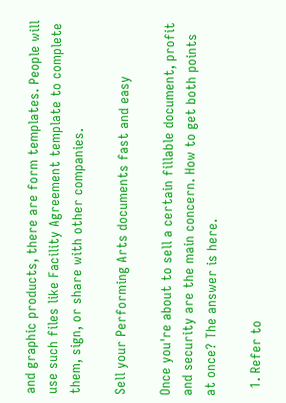and graphic products, there are form templates. People will use such files like Facility Agreement template to complete them, sign, or share with other companies.

Sell your Performing Arts documents fast and easy

Once you're about to sell a certain fillable document, profit and security are the main concern. How to get both points at once? The answer is here.

  1. Refer to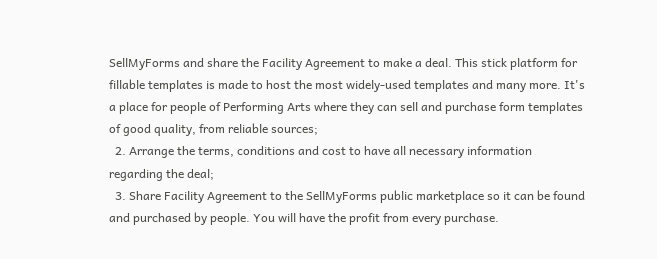SellMyForms and share the Facility Agreement to make a deal. This stick platform for fillable templates is made to host the most widely-used templates and many more. It's a place for people of Performing Arts where they can sell and purchase form templates of good quality, from reliable sources;
  2. Arrange the terms, conditions and cost to have all necessary information regarding the deal;
  3. Share Facility Agreement to the SellMyForms public marketplace so it can be found and purchased by people. You will have the profit from every purchase.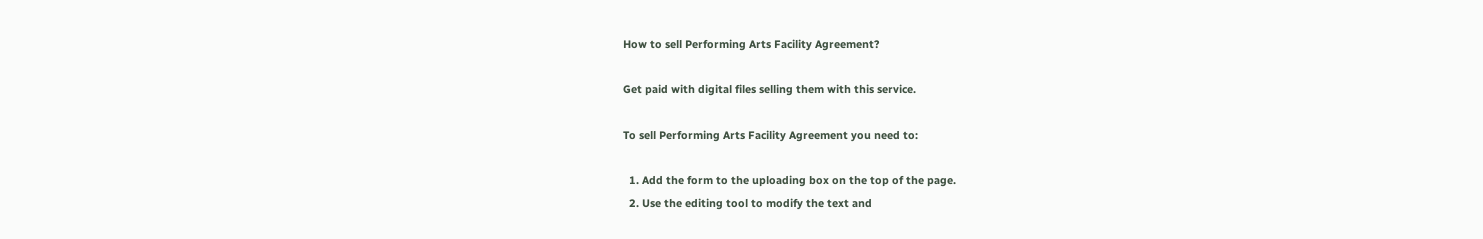How to sell Performing Arts Facility Agreement?

Get paid with digital files selling them with this service.

To sell Performing Arts Facility Agreement you need to:

  1. Add the form to the uploading box on the top of the page.
  2. Use the editing tool to modify the text and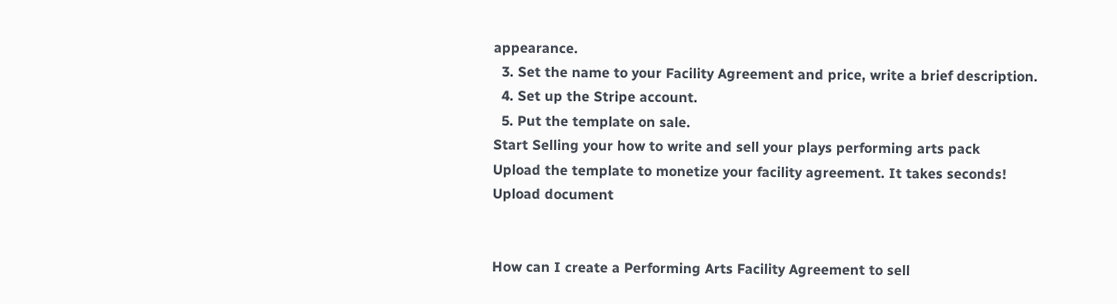appearance.
  3. Set the name to your Facility Agreement and price, write a brief description.
  4. Set up the Stripe account.
  5. Put the template on sale.
Start Selling your how to write and sell your plays performing arts pack
Upload the template to monetize your facility agreement. It takes seconds!
Upload document


How can I create a Performing Arts Facility Agreement to sell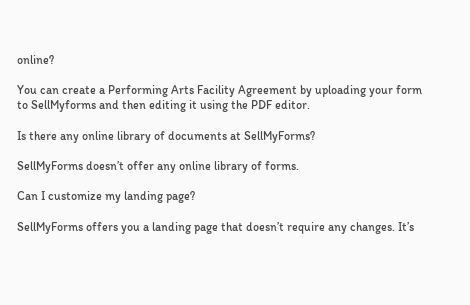online?

You can create a Performing Arts Facility Agreement by uploading your form to SellMyforms and then editing it using the PDF editor.

Is there any online library of documents at SellMyForms?

SellMyForms doesn’t offer any online library of forms.

Can I customize my landing page?

SellMyForms offers you a landing page that doesn’t require any changes. It’s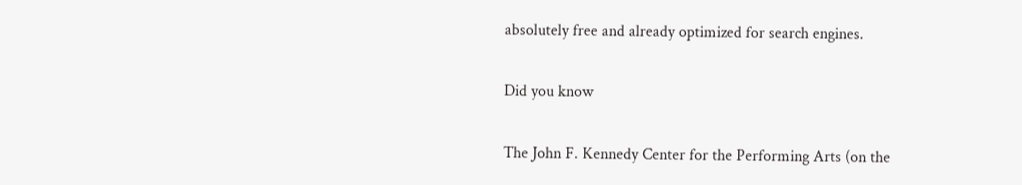absolutely free and already optimized for search engines.

Did you know

The John F. Kennedy Center for the Performing Arts (on the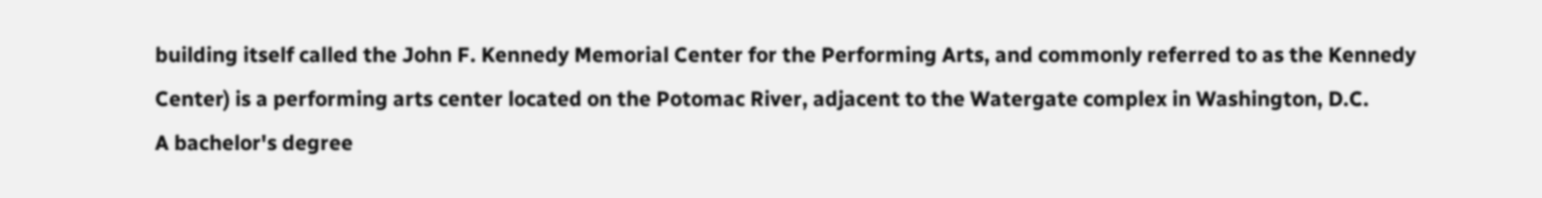building itself called the John F. Kennedy Memorial Center for the Performing Arts, and commonly referred to as the Kennedy Center) is a performing arts center located on the Potomac River, adjacent to the Watergate complex in Washington, D.C.
A bachelor's degree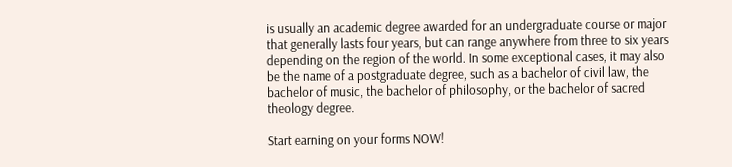is usually an academic degree awarded for an undergraduate course or major that generally lasts four years, but can range anywhere from three to six years depending on the region of the world. In some exceptional cases, it may also be the name of a postgraduate degree, such as a bachelor of civil law, the bachelor of music, the bachelor of philosophy, or the bachelor of sacred theology degree.

Start earning on your forms NOW!